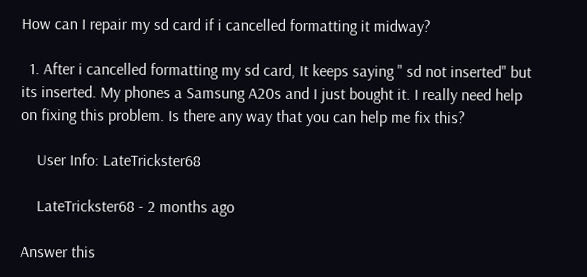How can I repair my sd card if i cancelled formatting it midway?

  1. After i cancelled formatting my sd card, It keeps saying " sd not inserted" but its inserted. My phones a Samsung A20s and I just bought it. I really need help on fixing this problem. Is there any way that you can help me fix this?

    User Info: LateTrickster68

    LateTrickster68 - 2 months ago

Answer this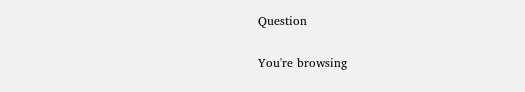Question

You're browsing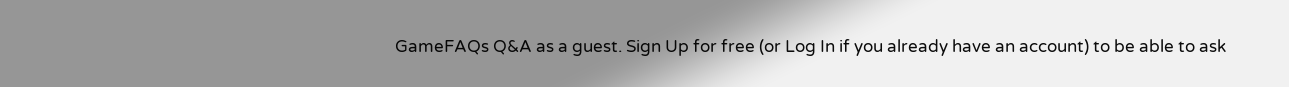GameFAQs Q&A as a guest. Sign Up for free (or Log In if you already have an account) to be able to ask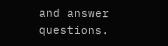and answer questions.